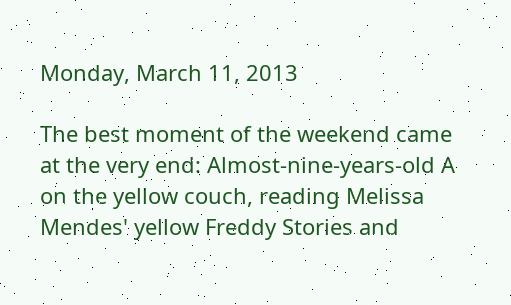Monday, March 11, 2013

The best moment of the weekend came at the very end: Almost-nine-years-old A on the yellow couch, reading Melissa Mendes' yellow Freddy Stories and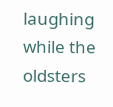laughing while the oldsters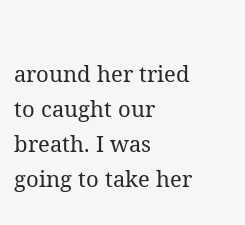around her tried to caught our breath. I was going to take her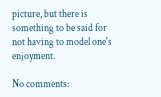picture, but there is something to be said for not having to model one's enjoyment.

No comments: